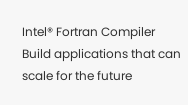Intel® Fortran Compiler
Build applications that can scale for the future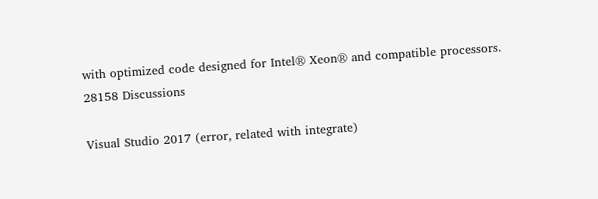with optimized code designed for Intel® Xeon® and compatible processors.
28158 Discussions

Visual Studio 2017 (error, related with integrate)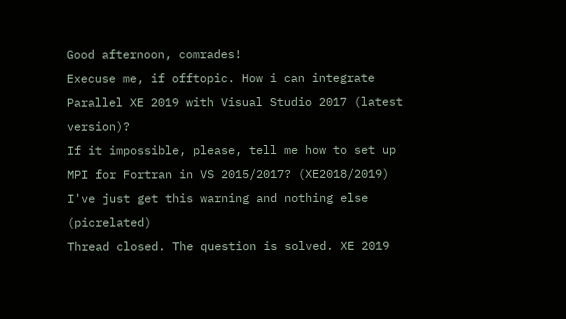Good afternoon, comrades!
Execuse me, if offtopic. How i can integrate Parallel XE 2019 with Visual Studio 2017 (latest version)?
If it impossible, please, tell me how to set up MPI for Fortran in VS 2015/2017? (XE2018/2019)
I've just get this warning and nothing else (picrelated)
Thread closed. The question is solved. XE 2019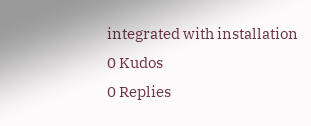integrated with installation
0 Kudos
0 Replies